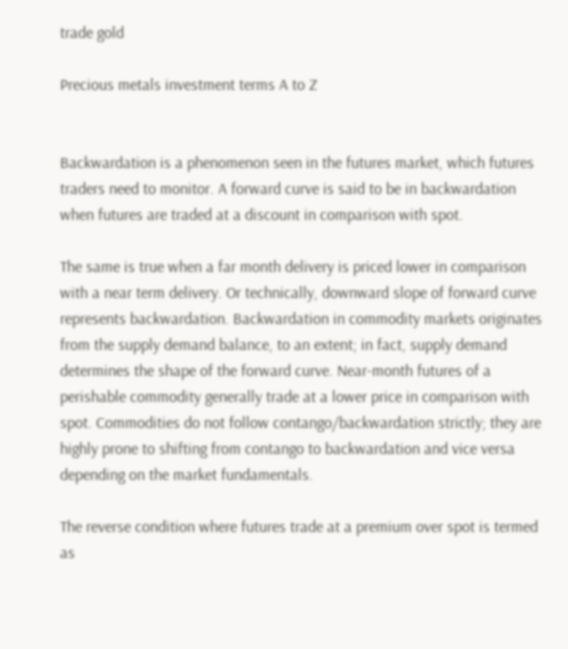trade gold

Precious metals investment terms A to Z


Backwardation is a phenomenon seen in the futures market, which futures traders need to monitor. A forward curve is said to be in backwardation when futures are traded at a discount in comparison with spot.

The same is true when a far month delivery is priced lower in comparison with a near term delivery. Or technically, downward slope of forward curve represents backwardation. Backwardation in commodity markets originates from the supply demand balance, to an extent; in fact, supply demand determines the shape of the forward curve. Near-month futures of a perishable commodity generally trade at a lower price in comparison with spot. Commodities do not follow contango/backwardation strictly; they are highly prone to shifting from contango to backwardation and vice versa depending on the market fundamentals.

The reverse condition where futures trade at a premium over spot is termed as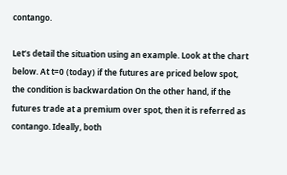contango.

Let’s detail the situation using an example. Look at the chart below. At t=0 (today) if the futures are priced below spot, the condition is backwardation On the other hand, if the futures trade at a premium over spot, then it is referred as contango. Ideally, both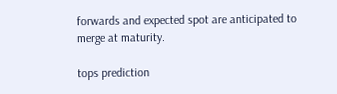forwards and expected spot are anticipated to merge at maturity.

tops prediction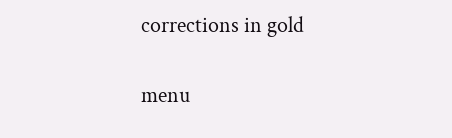corrections in gold

menu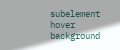subelement hover background